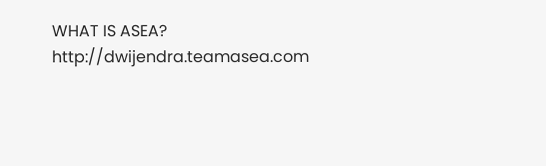WHAT IS ASEA? http://dwijendra.teamasea.com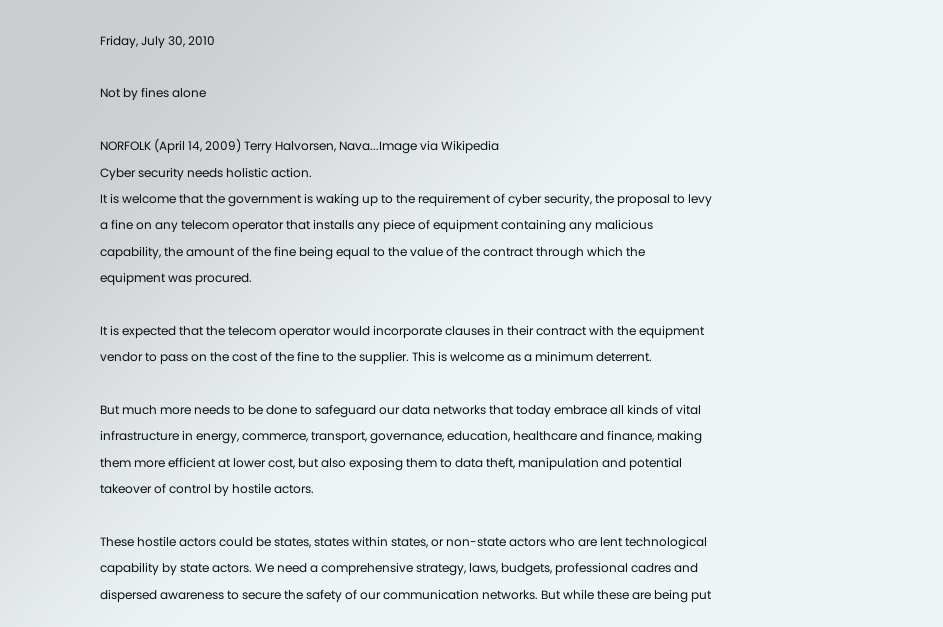Friday, July 30, 2010

Not by fines alone

NORFOLK (April 14, 2009) Terry Halvorsen, Nava...Image via Wikipedia
Cyber security needs holistic action.
It is welcome that the government is waking up to the requirement of cyber security, the proposal to levy a fine on any telecom operator that installs any piece of equipment containing any malicious capability, the amount of the fine being equal to the value of the contract through which the equipment was procured.

It is expected that the telecom operator would incorporate clauses in their contract with the equipment vendor to pass on the cost of the fine to the supplier. This is welcome as a minimum deterrent.

But much more needs to be done to safeguard our data networks that today embrace all kinds of vital infrastructure in energy, commerce, transport, governance, education, healthcare and finance, making them more efficient at lower cost, but also exposing them to data theft, manipulation and potential takeover of control by hostile actors.

These hostile actors could be states, states within states, or non-state actors who are lent technological capability by state actors. We need a comprehensive strategy, laws, budgets, professional cadres and dispersed awareness to secure the safety of our communication networks. But while these are being put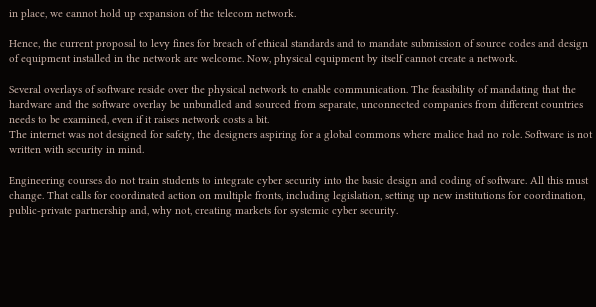in place, we cannot hold up expansion of the telecom network.

Hence, the current proposal to levy fines for breach of ethical standards and to mandate submission of source codes and design of equipment installed in the network are welcome. Now, physical equipment by itself cannot create a network.

Several overlays of software reside over the physical network to enable communication. The feasibility of mandating that the hardware and the software overlay be unbundled and sourced from separate, unconnected companies from different countries needs to be examined, even if it raises network costs a bit.
The internet was not designed for safety, the designers aspiring for a global commons where malice had no role. Software is not written with security in mind.

Engineering courses do not train students to integrate cyber security into the basic design and coding of software. All this must change. That calls for coordinated action on multiple fronts, including legislation, setting up new institutions for coordination, public-private partnership and, why not, creating markets for systemic cyber security.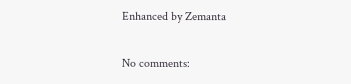Enhanced by Zemanta

No comments: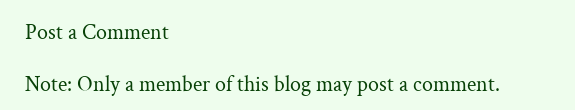Post a Comment

Note: Only a member of this blog may post a comment.